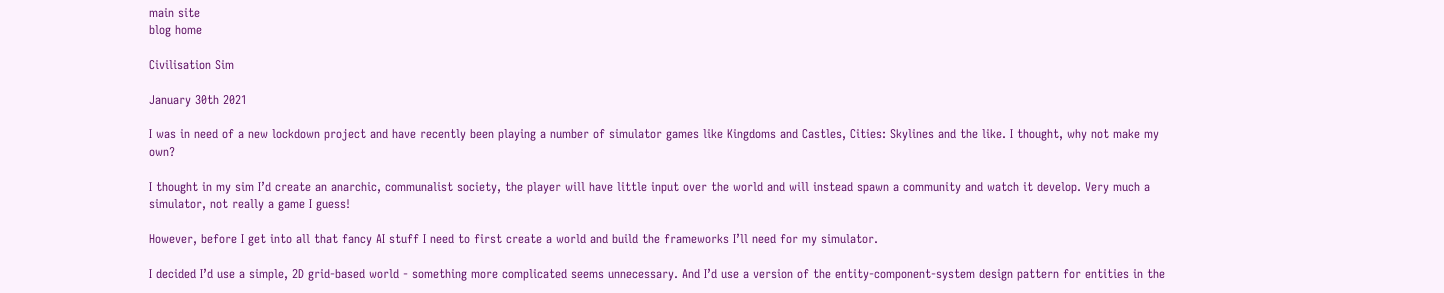main site
blog home

Civilisation Sim

January 30th 2021

I was in need of a new lockdown project and have recently been playing a number of simulator games like Kingdoms and Castles, Cities: Skylines and the like. I thought, why not make my own?

I thought in my sim I’d create an anarchic, communalist society, the player will have little input over the world and will instead spawn a community and watch it develop. Very much a simulator, not really a game I guess!

However, before I get into all that fancy AI stuff I need to first create a world and build the frameworks I’ll need for my simulator.

I decided I’d use a simple, 2D grid-based world - something more complicated seems unnecessary. And I’d use a version of the entity-component-system design pattern for entities in the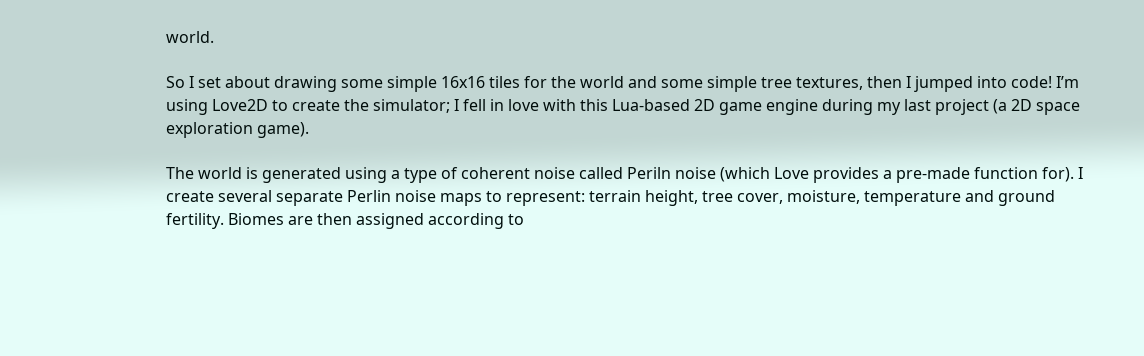world.

So I set about drawing some simple 16x16 tiles for the world and some simple tree textures, then I jumped into code! I’m using Love2D to create the simulator; I fell in love with this Lua-based 2D game engine during my last project (a 2D space exploration game).

The world is generated using a type of coherent noise called Periln noise (which Love provides a pre-made function for). I create several separate Perlin noise maps to represent: terrain height, tree cover, moisture, temperature and ground fertility. Biomes are then assigned according to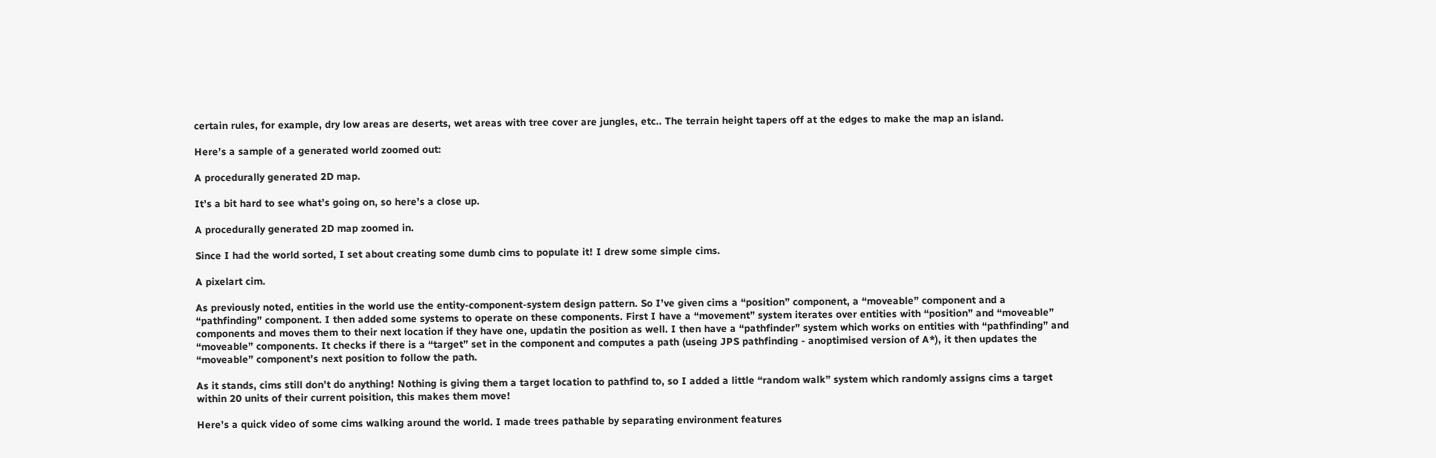certain rules, for example, dry low areas are deserts, wet areas with tree cover are jungles, etc.. The terrain height tapers off at the edges to make the map an island.

Here’s a sample of a generated world zoomed out:

A procedurally generated 2D map.

It’s a bit hard to see what’s going on, so here’s a close up.

A procedurally generated 2D map zoomed in.

Since I had the world sorted, I set about creating some dumb cims to populate it! I drew some simple cims.

A pixelart cim.

As previously noted, entities in the world use the entity-component-system design pattern. So I’ve given cims a “position” component, a “moveable” component and a “pathfinding” component. I then added some systems to operate on these components. First I have a “movement” system iterates over entities with “position” and “moveable” components and moves them to their next location if they have one, updatin the position as well. I then have a “pathfinder” system which works on entities with “pathfinding” and “moveable” components. It checks if there is a “target” set in the component and computes a path (useing JPS pathfinding - anoptimised version of A*), it then updates the “moveable” component’s next position to follow the path.

As it stands, cims still don’t do anything! Nothing is giving them a target location to pathfind to, so I added a little “random walk” system which randomly assigns cims a target within 20 units of their current poisition, this makes them move!

Here’s a quick video of some cims walking around the world. I made trees pathable by separating environment features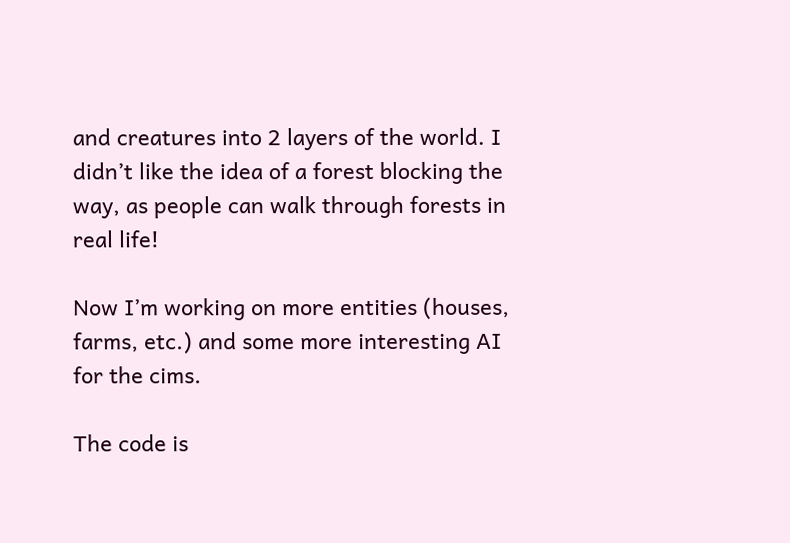and creatures into 2 layers of the world. I didn’t like the idea of a forest blocking the way, as people can walk through forests in real life!

Now I’m working on more entities (houses, farms, etc.) and some more interesting AI for the cims.

The code is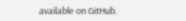available on GitHub.